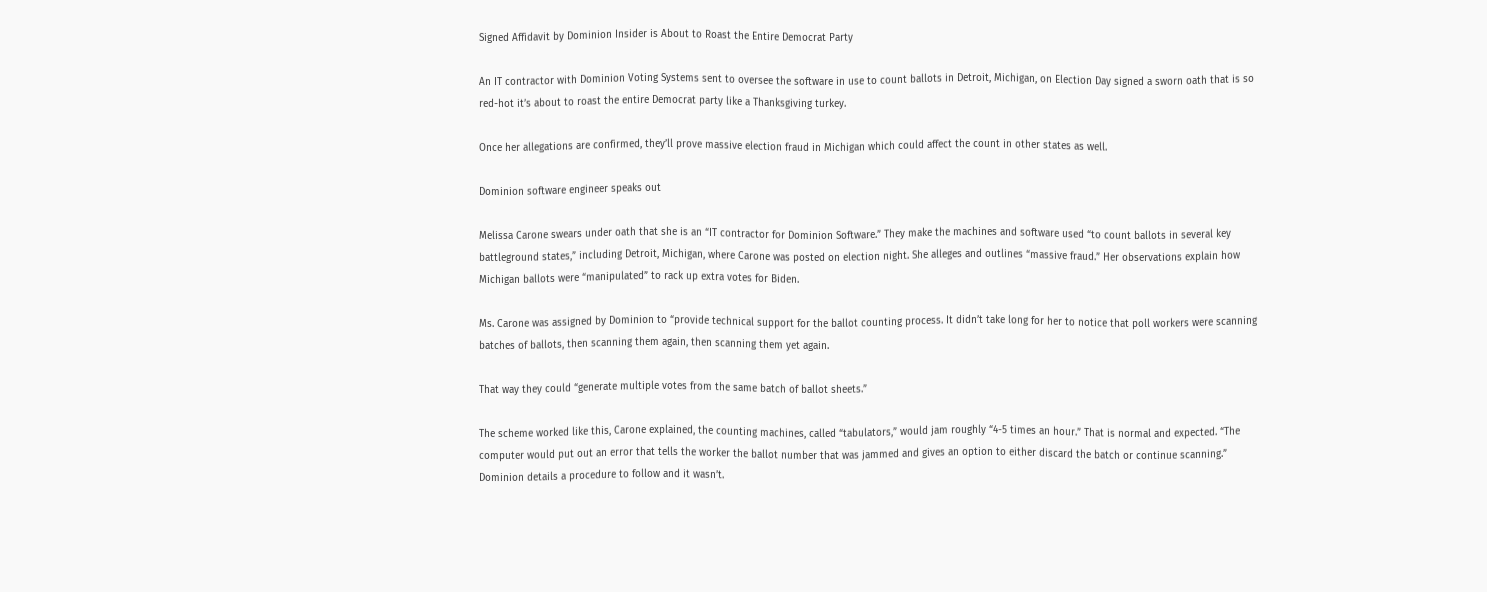Signed Affidavit by Dominion Insider is About to Roast the Entire Democrat Party

An IT contractor with Dominion Voting Systems sent to oversee the software in use to count ballots in Detroit, Michigan, on Election Day signed a sworn oath that is so red-hot it’s about to roast the entire Democrat party like a Thanksgiving turkey.

Once her allegations are confirmed, they’ll prove massive election fraud in Michigan which could affect the count in other states as well.

Dominion software engineer speaks out

Melissa Carone swears under oath that she is an “IT contractor for Dominion Software.” They make the machines and software used “to count ballots in several key battleground states,” including Detroit, Michigan, where Carone was posted on election night. She alleges and outlines “massive fraud.” Her observations explain how Michigan ballots were “manipulated” to rack up extra votes for Biden.

Ms. Carone was assigned by Dominion to “provide technical support for the ballot counting process. It didn’t take long for her to notice that poll workers were scanning batches of ballots, then scanning them again, then scanning them yet again.

That way they could “generate multiple votes from the same batch of ballot sheets.”

The scheme worked like this, Carone explained, the counting machines, called “tabulators,” would jam roughly “4-5 times an hour.” That is normal and expected. “The computer would put out an error that tells the worker the ballot number that was jammed and gives an option to either discard the batch or continue scanning.” Dominion details a procedure to follow and it wasn’t.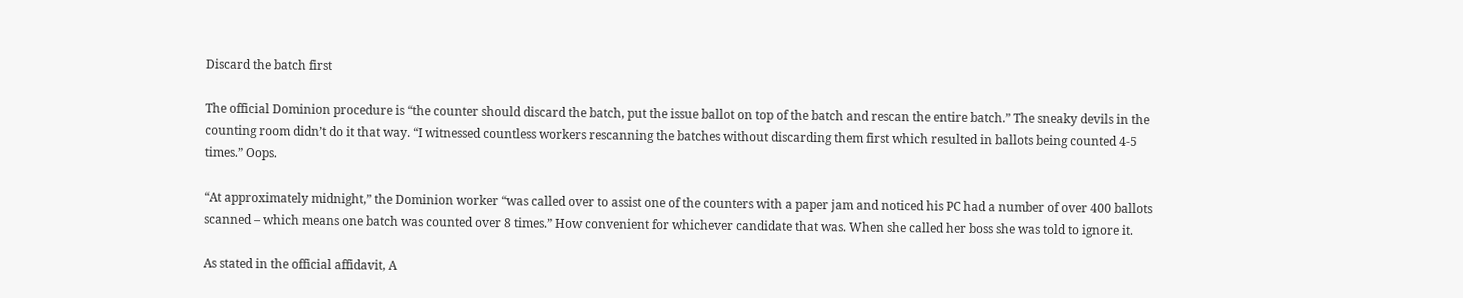Discard the batch first

The official Dominion procedure is “the counter should discard the batch, put the issue ballot on top of the batch and rescan the entire batch.” The sneaky devils in the counting room didn’t do it that way. “I witnessed countless workers rescanning the batches without discarding them first which resulted in ballots being counted 4-5 times.” Oops.

“At approximately midnight,” the Dominion worker “was called over to assist one of the counters with a paper jam and noticed his PC had a number of over 400 ballots scanned – which means one batch was counted over 8 times.” How convenient for whichever candidate that was. When she called her boss she was told to ignore it.

As stated in the official affidavit, A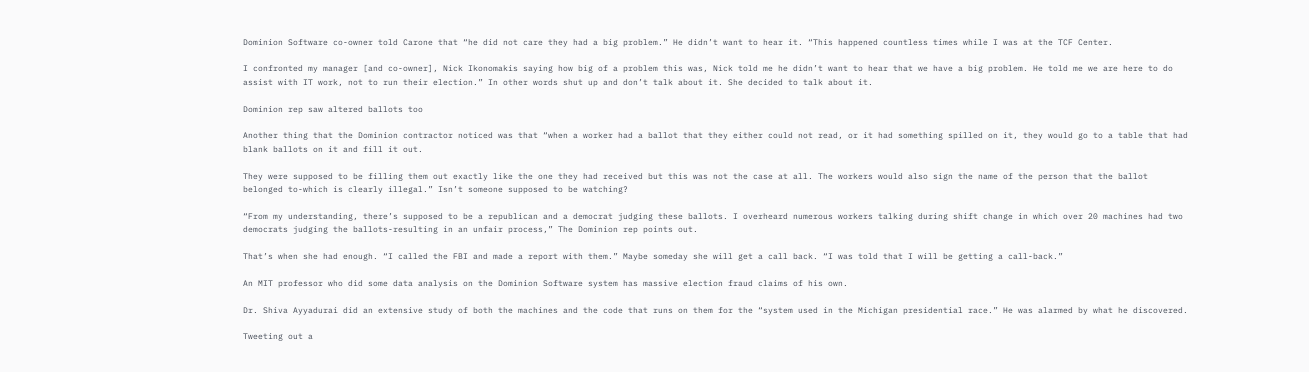Dominion Software co-owner told Carone that “he did not care they had a big problem.” He didn’t want to hear it. “This happened countless times while I was at the TCF Center.

I confronted my manager [and co-owner], Nick Ikonomakis saying how big of a problem this was, Nick told me he didn’t want to hear that we have a big problem. He told me we are here to do assist with IT work, not to run their election.” In other words shut up and don’t talk about it. She decided to talk about it.

Dominion rep saw altered ballots too

Another thing that the Dominion contractor noticed was that “when a worker had a ballot that they either could not read, or it had something spilled on it, they would go to a table that had blank ballots on it and fill it out.

They were supposed to be filling them out exactly like the one they had received but this was not the case at all. The workers would also sign the name of the person that the ballot belonged to-which is clearly illegal.” Isn’t someone supposed to be watching?

“From my understanding, there’s supposed to be a republican and a democrat judging these ballots. I overheard numerous workers talking during shift change in which over 20 machines had two democrats judging the ballots-resulting in an unfair process,” The Dominion rep points out.

That’s when she had enough. “I called the FBI and made a report with them.” Maybe someday she will get a call back. “I was told that I will be getting a call-back.”

An MIT professor who did some data analysis on the Dominion Software system has massive election fraud claims of his own.

Dr. Shiva Ayyadurai did an extensive study of both the machines and the code that runs on them for the “system used in the Michigan presidential race.” He was alarmed by what he discovered.

Tweeting out a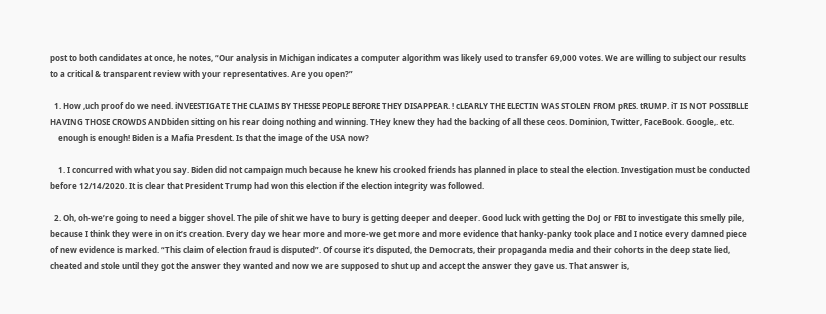post to both candidates at once, he notes, “Our analysis in Michigan indicates a computer algorithm was likely used to transfer 69,000 votes. We are willing to subject our results to a critical & transparent review with your representatives. Are you open?”

  1. How ,uch proof do we need. iNVEESTIGATE THE CLAIMS BY THESSE PEOPLE BEFORE THEY DISAPPEAR. ! cLEARLY THE ELECTIN WAS STOLEN FROM pRES. tRUMP. iT IS NOT POSSIBLLE HAVING THOSE CROWDS ANDbiden sitting on his rear doing nothing and winning. THey knew they had the backing of all these ceos. Dominion, Twitter, FaceBook. Google,. etc.
    enough is enough! Biden is a Mafia Presdent. Is that the image of the USA now?

    1. I concurred with what you say. Biden did not campaign much because he knew his crooked friends has planned in place to steal the election. Investigation must be conducted before 12/14/2020. It is clear that President Trump had won this election if the election integrity was followed.

  2. Oh, oh-we’re going to need a bigger shovel. The pile of shit we have to bury is getting deeper and deeper. Good luck with getting the DoJ or FBI to investigate this smelly pile, because I think they were in on it’s creation. Every day we hear more and more-we get more and more evidence that hanky-panky took place and I notice every damned piece of new evidence is marked. “This claim of election fraud is disputed”. Of course it’s disputed, the Democrats, their propaganda media and their cohorts in the deep state lied, cheated and stole until they got the answer they wanted and now we are supposed to shut up and accept the answer they gave us. That answer is,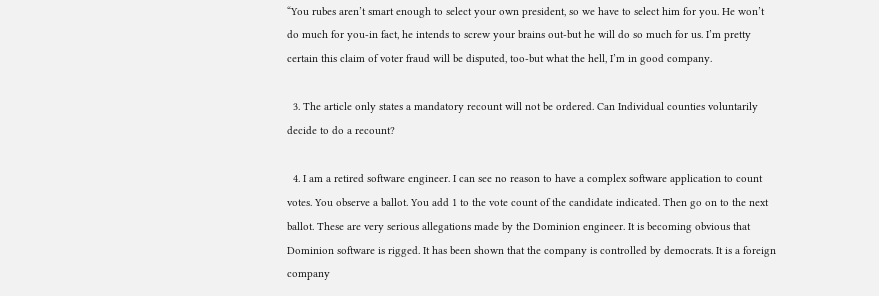“You rubes aren’t smart enough to select your own president, so we have to select him for you. He won’t do much for you-in fact, he intends to screw your brains out-but he will do so much for us. I’m pretty certain this claim of voter fraud will be disputed, too-but what the hell, I’m in good company.

  3. The article only states a mandatory recount will not be ordered. Can Individual counties voluntarily decide to do a recount?

  4. I am a retired software engineer. I can see no reason to have a complex software application to count votes. You observe a ballot. You add 1 to the vote count of the candidate indicated. Then go on to the next ballot. These are very serious allegations made by the Dominion engineer. It is becoming obvious that Dominion software is rigged. It has been shown that the company is controlled by democrats. It is a foreign company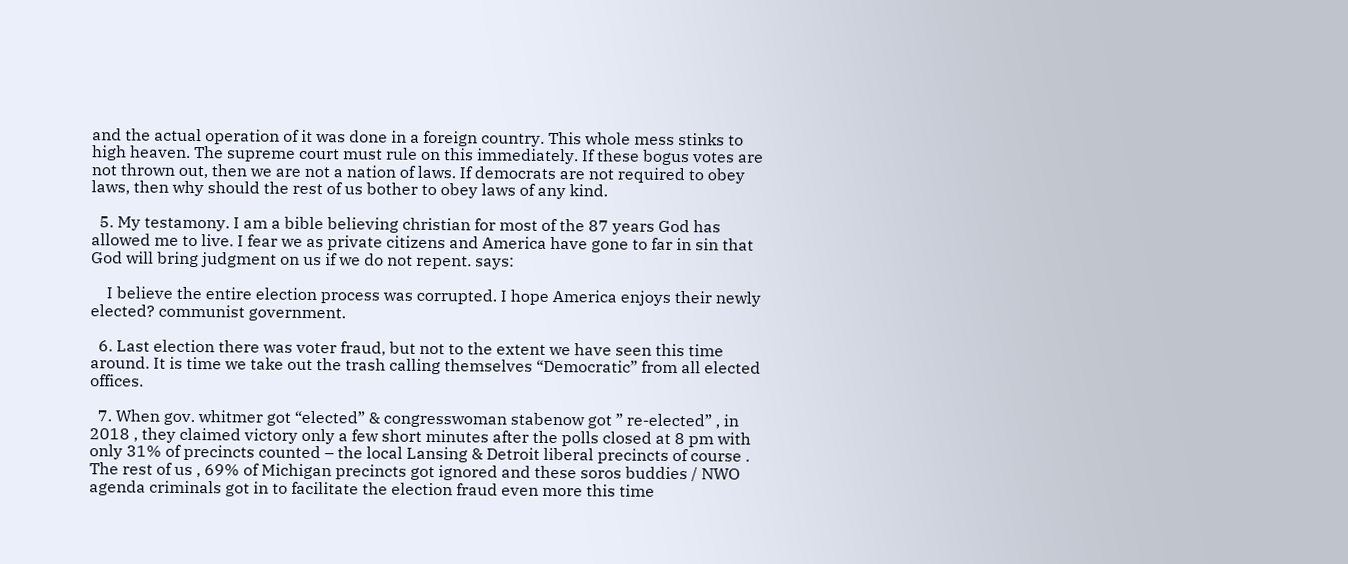and the actual operation of it was done in a foreign country. This whole mess stinks to high heaven. The supreme court must rule on this immediately. If these bogus votes are not thrown out, then we are not a nation of laws. If democrats are not required to obey laws, then why should the rest of us bother to obey laws of any kind.

  5. My testamony. I am a bible believing christian for most of the 87 years God has allowed me to live. I fear we as private citizens and America have gone to far in sin that God will bring judgment on us if we do not repent. says:

    I believe the entire election process was corrupted. I hope America enjoys their newly elected? communist government.

  6. Last election there was voter fraud, but not to the extent we have seen this time around. It is time we take out the trash calling themselves “Democratic” from all elected offices.

  7. When gov. whitmer got “elected” & congresswoman stabenow got ” re-elected” , in 2018 , they claimed victory only a few short minutes after the polls closed at 8 pm with only 31% of precincts counted – the local Lansing & Detroit liberal precincts of course . The rest of us , 69% of Michigan precincts got ignored and these soros buddies / NWO agenda criminals got in to facilitate the election fraud even more this time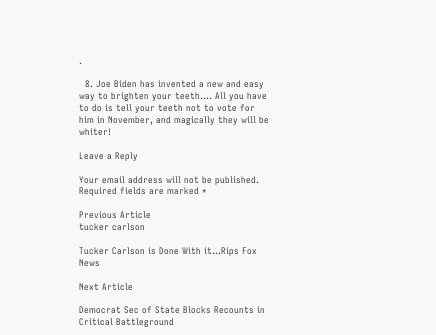.

  8. Joe Biden has invented a new and easy way to brighten your teeth…. All you have to do is tell your teeth not to vote for him in November, and magically they will be whiter!

Leave a Reply

Your email address will not be published. Required fields are marked *

Previous Article
tucker carlson

Tucker Carlson is Done With it...Rips Fox News

Next Article

Democrat Sec of State Blocks Recounts in Critical Battleground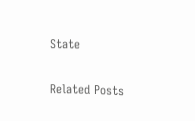State

Related Posts